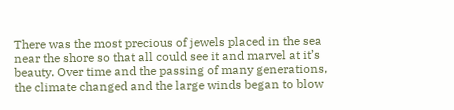There was the most precious of jewels placed in the sea near the shore so that all could see it and marvel at it’s beauty. Over time and the passing of many generations, the climate changed and the large winds began to blow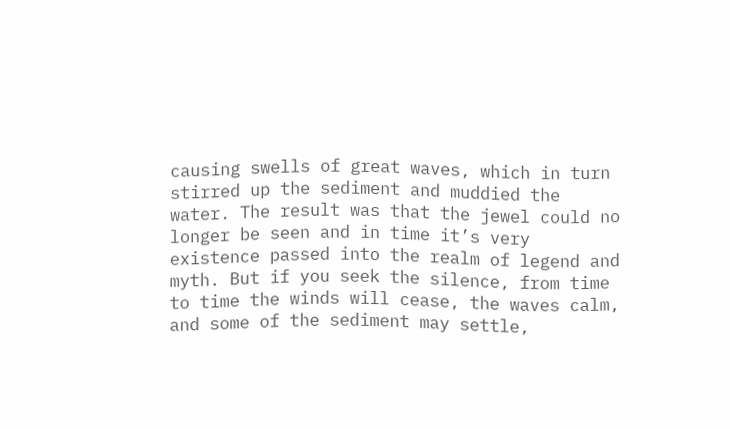causing swells of great waves, which in turn stirred up the sediment and muddied the water. The result was that the jewel could no longer be seen and in time it’s very existence passed into the realm of legend and myth. But if you seek the silence, from time to time the winds will cease, the waves calm, and some of the sediment may settle,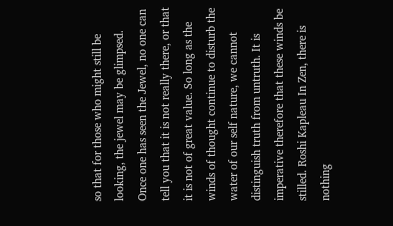so that for those who might still be looking, the jewel may be glimpsed. Once one has seen the Jewel, no one can tell you that it is not really there, or that it is not of great value. So long as the winds of thought continue to disturb the water of our self nature, we cannot distinguish truth from untruth. It is imperative therefore that these winds be stilled. Roshi Kapleau In Zen, there is nothing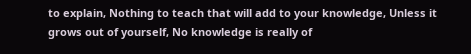to explain, Nothing to teach that will add to your knowledge, Unless it grows out of yourself, No knowledge is really of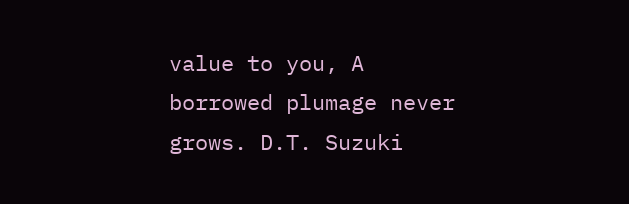value to you, A borrowed plumage never grows. D.T. Suzuki